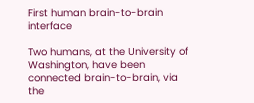First human brain-to-brain interface

Two humans, at the University of Washington, have been connected brain-to-brain, via the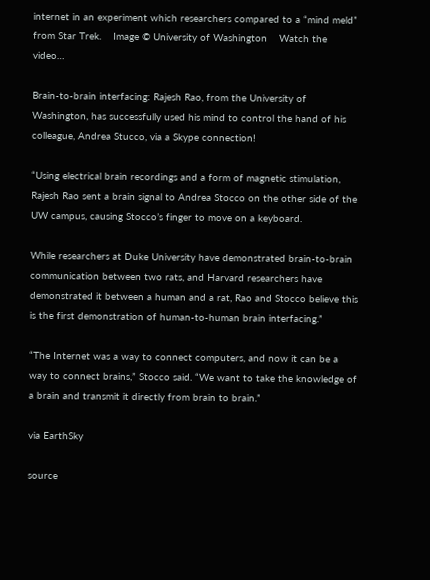internet in an experiment which researchers compared to a “mind meld” from Star Trek.    Image © University of Washington    Watch the video…

Brain-to-brain interfacing: Rajesh Rao, from the University of Washington, has successfully used his mind to control the hand of his colleague, Andrea Stucco, via a Skype connection!

“Using electrical brain recordings and a form of magnetic stimulation, Rajesh Rao sent a brain signal to Andrea Stocco on the other side of the UW campus, causing Stocco’s finger to move on a keyboard.

While researchers at Duke University have demonstrated brain-to-brain communication between two rats, and Harvard researchers have demonstrated it between a human and a rat, Rao and Stocco believe this is the first demonstration of human-to-human brain interfacing.”

“The Internet was a way to connect computers, and now it can be a way to connect brains,” Stocco said. “We want to take the knowledge of a brain and transmit it directly from brain to brain.”

via EarthSky

source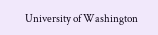University of Washington